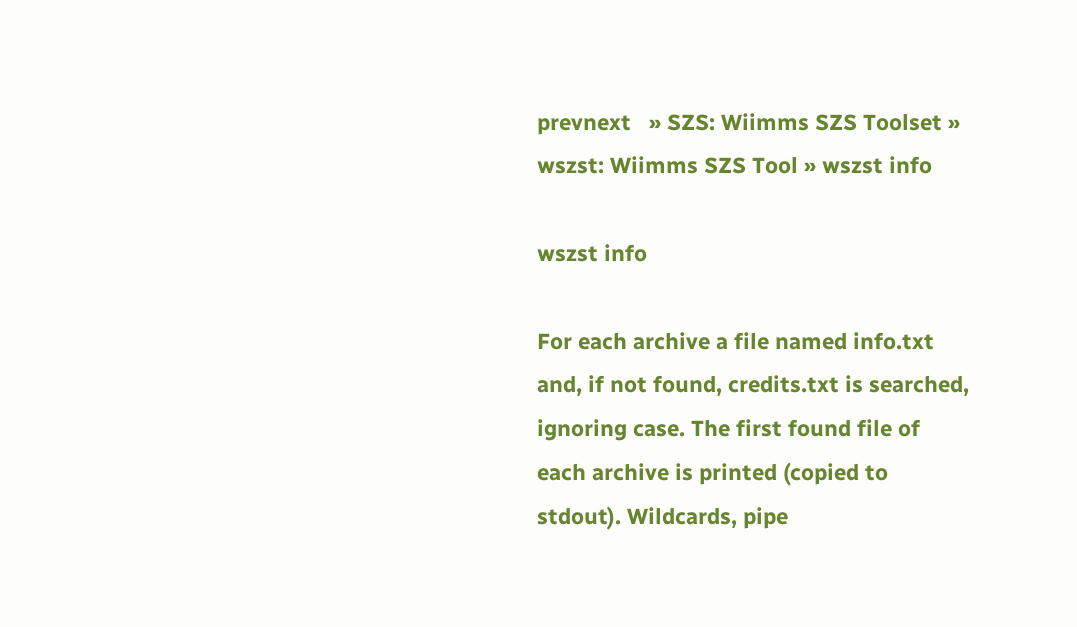prevnext   » SZS: Wiimms SZS Toolset » wszst: Wiimms SZS Tool » wszst info

wszst info

For each archive a file named info.txt and, if not found, credits.txt is searched, ignoring case. The first found file of each archive is printed (copied to stdout). Wildcards, pipe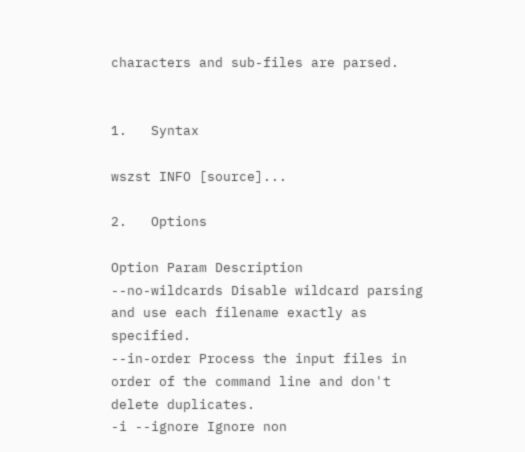characters and sub-files are parsed.


1.   Syntax

wszst INFO [source]...

2.   Options

Option Param Description
--no-wildcards Disable wildcard parsing and use each filename exactly as specified.
--in-order Process the input files in order of the command line and don't delete duplicates.
-i --ignore Ignore non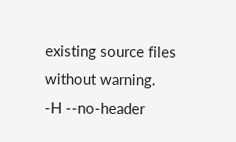existing source files without warning.
-H --no-header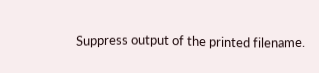Suppress output of the printed filename.